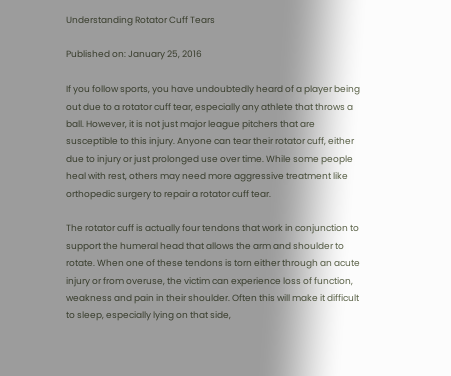Understanding Rotator Cuff Tears

Published on: January 25, 2016

If you follow sports, you have undoubtedly heard of a player being out due to a rotator cuff tear, especially any athlete that throws a ball. However, it is not just major league pitchers that are susceptible to this injury. Anyone can tear their rotator cuff, either due to injury or just prolonged use over time. While some people heal with rest, others may need more aggressive treatment like orthopedic surgery to repair a rotator cuff tear.

The rotator cuff is actually four tendons that work in conjunction to support the humeral head that allows the arm and shoulder to rotate. When one of these tendons is torn either through an acute injury or from overuse, the victim can experience loss of function, weakness and pain in their shoulder. Often this will make it difficult to sleep, especially lying on that side,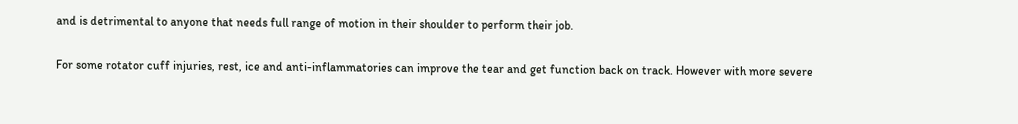and is detrimental to anyone that needs full range of motion in their shoulder to perform their job.

For some rotator cuff injuries, rest, ice and anti-inflammatories can improve the tear and get function back on track. However with more severe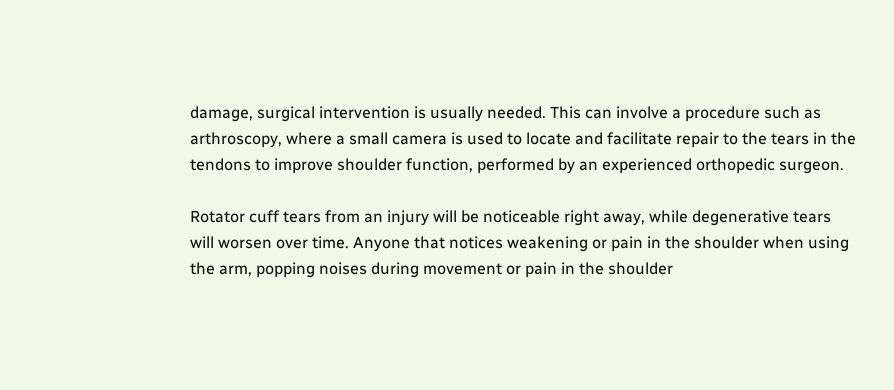damage, surgical intervention is usually needed. This can involve a procedure such as arthroscopy, where a small camera is used to locate and facilitate repair to the tears in the tendons to improve shoulder function, performed by an experienced orthopedic surgeon.

Rotator cuff tears from an injury will be noticeable right away, while degenerative tears will worsen over time. Anyone that notices weakening or pain in the shoulder when using the arm, popping noises during movement or pain in the shoulder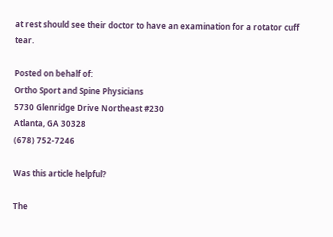at rest should see their doctor to have an examination for a rotator cuff tear.

Posted on behalf of:
Ortho Sport and Spine Physicians
5730 Glenridge Drive Northeast #230
Atlanta, GA 30328
(678) 752-7246

Was this article helpful?

The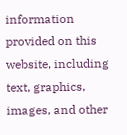information provided on this website, including text, graphics, images, and other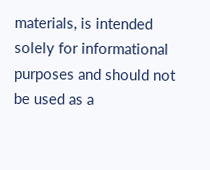materials, is intended solely for informational purposes and should not be used as a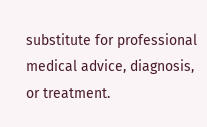substitute for professional medical advice, diagnosis, or treatment.